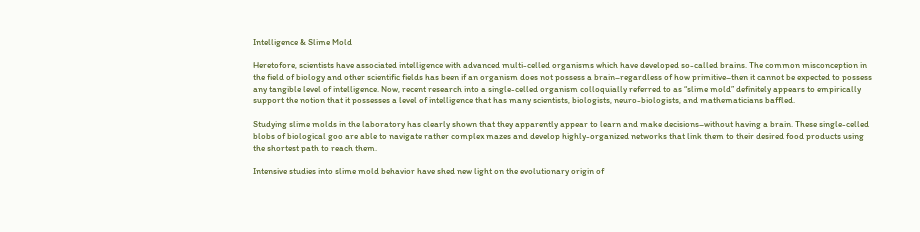Intelligence & Slime Mold

Heretofore, scientists have associated intelligence with advanced multi-celled organisms which have developed so-called brains. The common misconception in the field of biology and other scientific fields has been if an organism does not possess a brain–regardless of how primitive–then it cannot be expected to possess any tangible level of intelligence. Now, recent research into a single-celled organism colloquially referred to as “slime mold” definitely appears to empirically support the notion that it possesses a level of intelligence that has many scientists, biologists, neuro-biologists, and mathematicians baffled.

Studying slime molds in the laboratory has clearly shown that they apparently appear to learn and make decisions–without having a brain. These single-celled blobs of biological goo are able to navigate rather complex mazes and develop highly-organized networks that link them to their desired food products using the shortest path to reach them.

Intensive studies into slime mold behavior have shed new light on the evolutionary origin of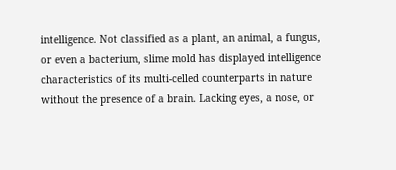intelligence. Not classified as a plant, an animal, a fungus, or even a bacterium, slime mold has displayed intelligence characteristics of its multi-celled counterparts in nature without the presence of a brain. Lacking eyes, a nose, or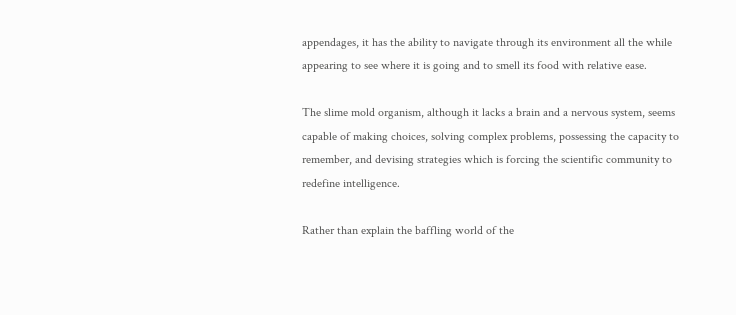appendages, it has the ability to navigate through its environment all the while appearing to see where it is going and to smell its food with relative ease.

The slime mold organism, although it lacks a brain and a nervous system, seems capable of making choices, solving complex problems, possessing the capacity to remember, and devising strategies which is forcing the scientific community to redefine intelligence.

Rather than explain the baffling world of the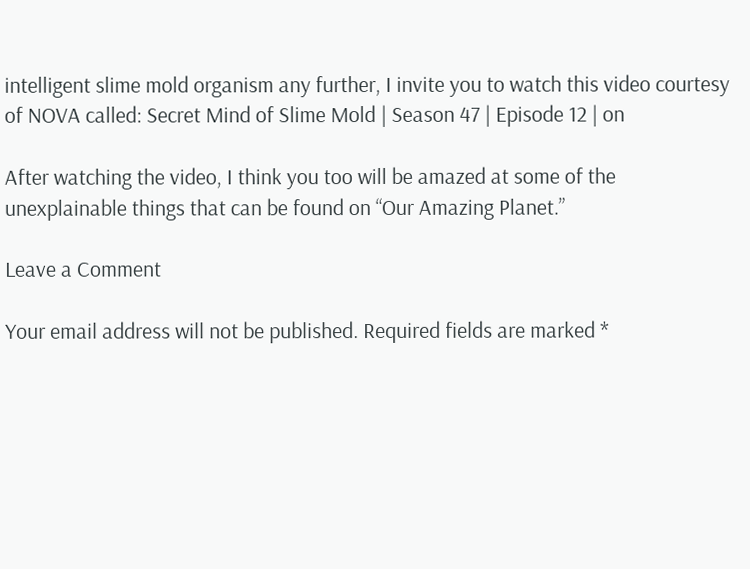intelligent slime mold organism any further, I invite you to watch this video courtesy of NOVA called: Secret Mind of Slime Mold | Season 47 | Episode 12 | on

After watching the video, I think you too will be amazed at some of the unexplainable things that can be found on “Our Amazing Planet.”

Leave a Comment

Your email address will not be published. Required fields are marked *